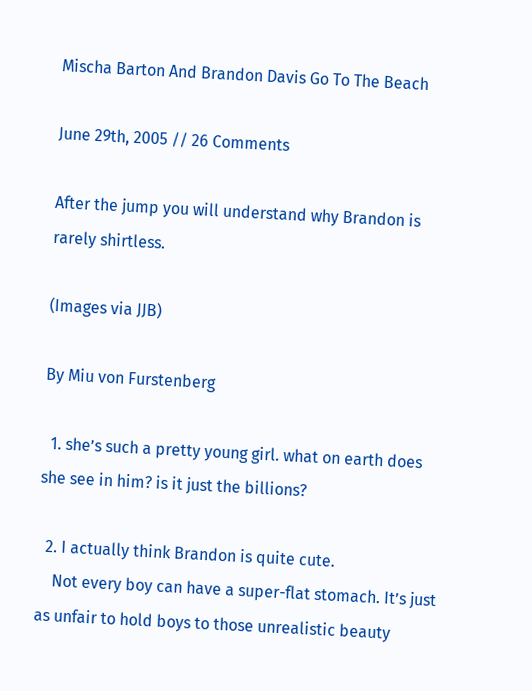Mischa Barton And Brandon Davis Go To The Beach

June 29th, 2005 // 26 Comments

After the jump you will understand why Brandon is rarely shirtless.

(Images via JJB)

By Miu von Furstenberg

  1. she’s such a pretty young girl. what on earth does she see in him? is it just the billions?

  2. I actually think Brandon is quite cute.
    Not every boy can have a super-flat stomach. It’s just as unfair to hold boys to those unrealistic beauty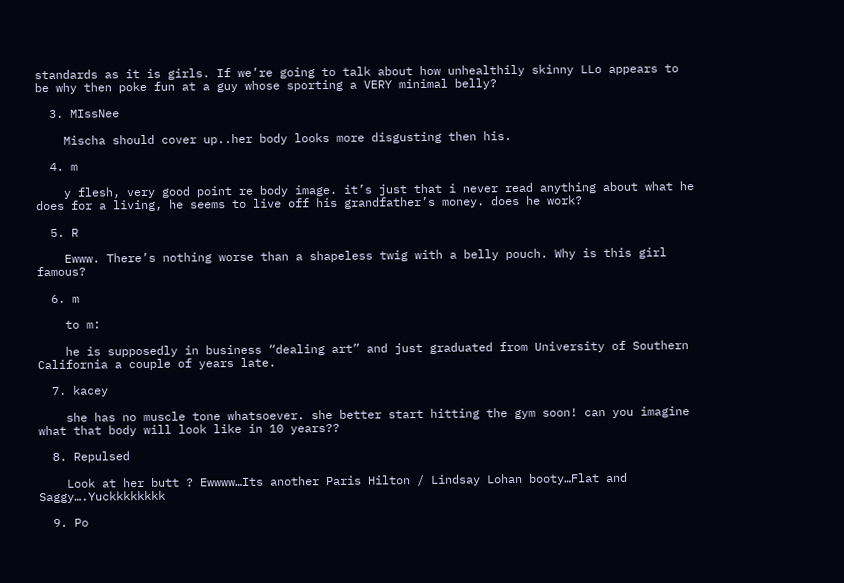standards as it is girls. If we’re going to talk about how unhealthily skinny LLo appears to be why then poke fun at a guy whose sporting a VERY minimal belly?

  3. MIssNee

    Mischa should cover up..her body looks more disgusting then his.

  4. m

    y flesh, very good point re body image. it’s just that i never read anything about what he does for a living, he seems to live off his grandfather’s money. does he work?

  5. R

    Ewww. There’s nothing worse than a shapeless twig with a belly pouch. Why is this girl famous?

  6. m

    to m:

    he is supposedly in business “dealing art” and just graduated from University of Southern California a couple of years late.

  7. kacey

    she has no muscle tone whatsoever. she better start hitting the gym soon! can you imagine what that body will look like in 10 years??

  8. Repulsed

    Look at her butt ? Ewwww…Its another Paris Hilton / Lindsay Lohan booty…Flat and Saggy….Yuckkkkkkkk

  9. Po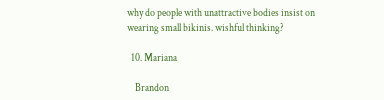why do people with unattractive bodies insist on wearing small bikinis. wishful thinking?

  10. Mariana

    Brandon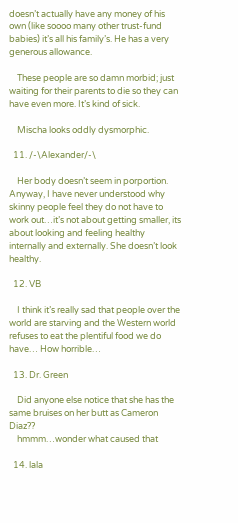doesn’t actually have any money of his own (like soooo many other trust-fund babies) it’s all his family’s. He has a very generous allowance.

    These people are so damn morbid; just waiting for their parents to die so they can have even more. It’s kind of sick.

    Mischa looks oddly dysmorphic.

  11. /-\Alexander/-\

    Her body doesn’t seem in porportion. Anyway, I have never understood why skinny people feel they do not have to work out…it’s not about getting smaller, its about looking and feeling healthy internally and externally. She doesn’t look healthy.

  12. VB

    I think it’s really sad that people over the world are starving and the Western world refuses to eat the plentiful food we do have… How horrible…

  13. Dr. Green

    Did anyone else notice that she has the same bruises on her butt as Cameron Diaz??
    hmmm…wonder what caused that

  14. lala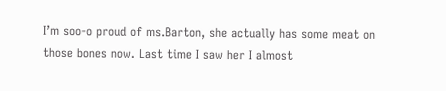I’m soo-o proud of ms.Barton, she actually has some meat on those bones now. Last time I saw her I almost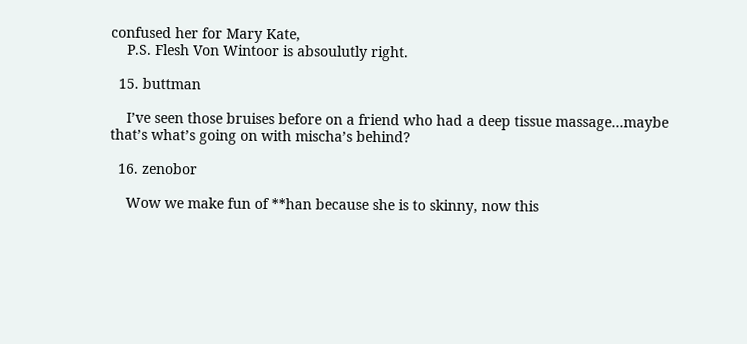confused her for Mary Kate,
    P.S. Flesh Von Wintoor is absoulutly right.

  15. buttman

    I’ve seen those bruises before on a friend who had a deep tissue massage…maybe that’s what’s going on with mischa’s behind?

  16. zenobor

    Wow we make fun of **han because she is to skinny, now this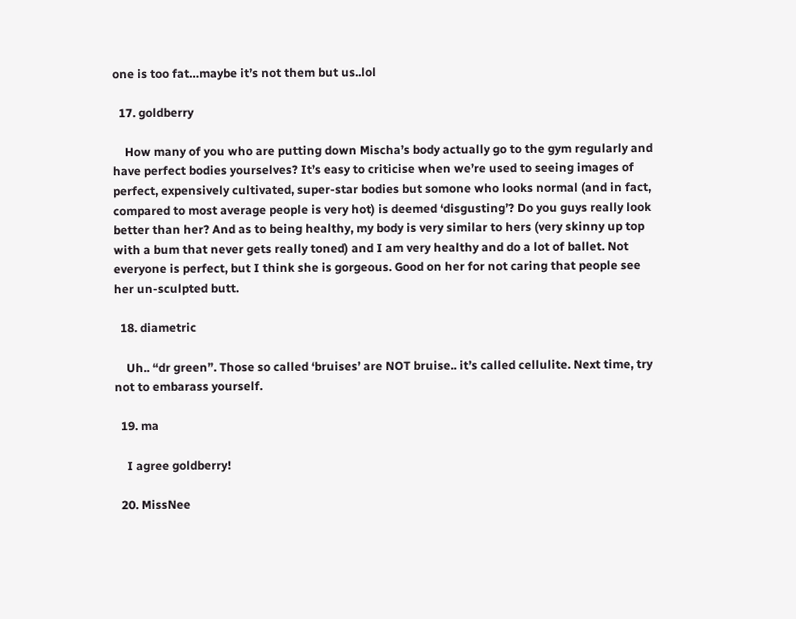one is too fat…maybe it’s not them but us..lol

  17. goldberry

    How many of you who are putting down Mischa’s body actually go to the gym regularly and have perfect bodies yourselves? It’s easy to criticise when we’re used to seeing images of perfect, expensively cultivated, super-star bodies but somone who looks normal (and in fact, compared to most average people is very hot) is deemed ‘disgusting’? Do you guys really look better than her? And as to being healthy, my body is very similar to hers (very skinny up top with a bum that never gets really toned) and I am very healthy and do a lot of ballet. Not everyone is perfect, but I think she is gorgeous. Good on her for not caring that people see her un-sculpted butt.

  18. diametric

    Uh.. “dr green”. Those so called ‘bruises’ are NOT bruise.. it’s called cellulite. Next time, try not to embarass yourself.

  19. ma

    I agree goldberry!

  20. MissNee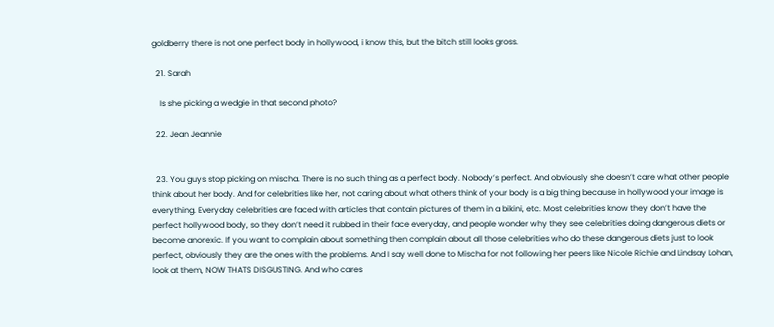goldberry there is not one perfect body in hollywood, i know this, but the bitch still looks gross.

  21. Sarah

    Is she picking a wedgie in that second photo?

  22. Jean Jeannie


  23. You guys stop picking on mischa. There is no such thing as a perfect body. Nobody’s perfect. And obviously she doesn’t care what other people think about her body. And for celebrities like her, not caring about what others think of your body is a big thing because in hollywood your image is everything. Everyday celebrities are faced with articles that contain pictures of them in a bikini, etc. Most celebrities know they don’t have the perfect hollywood body, so they don’t need it rubbed in their face everyday, and people wonder why they see celebrities doing dangerous diets or become anorexic. If you want to complain about something then complain about all those celebrities who do these dangerous diets just to look perfect, obviously they are the ones with the problems. And I say well done to Mischa for not following her peers like Nicole Richie and Lindsay Lohan, look at them, NOW THATS DISGUSTING. And who cares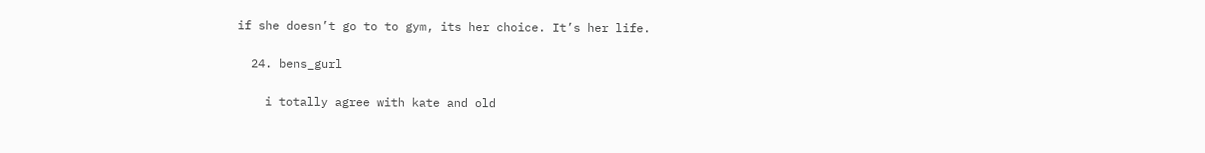if she doesn’t go to to gym, its her choice. It’s her life.

  24. bens_gurl

    i totally agree with kate and old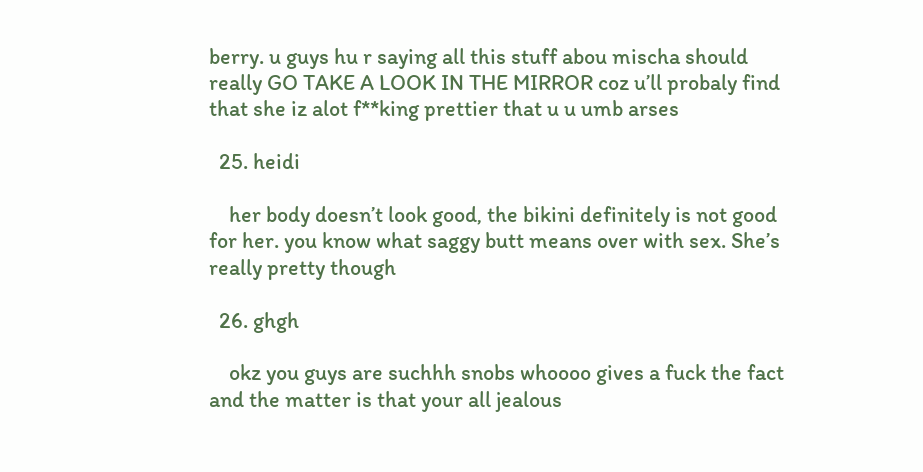berry. u guys hu r saying all this stuff abou mischa should really GO TAKE A LOOK IN THE MIRROR coz u’ll probaly find that she iz alot f**king prettier that u u umb arses

  25. heidi

    her body doesn’t look good, the bikini definitely is not good for her. you know what saggy butt means over with sex. She’s really pretty though

  26. ghgh

    okz you guys are suchhh snobs whoooo gives a fuck the fact and the matter is that your all jealous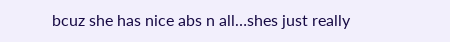bcuz she has nice abs n all…shes just really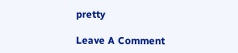pretty

Leave A Comment